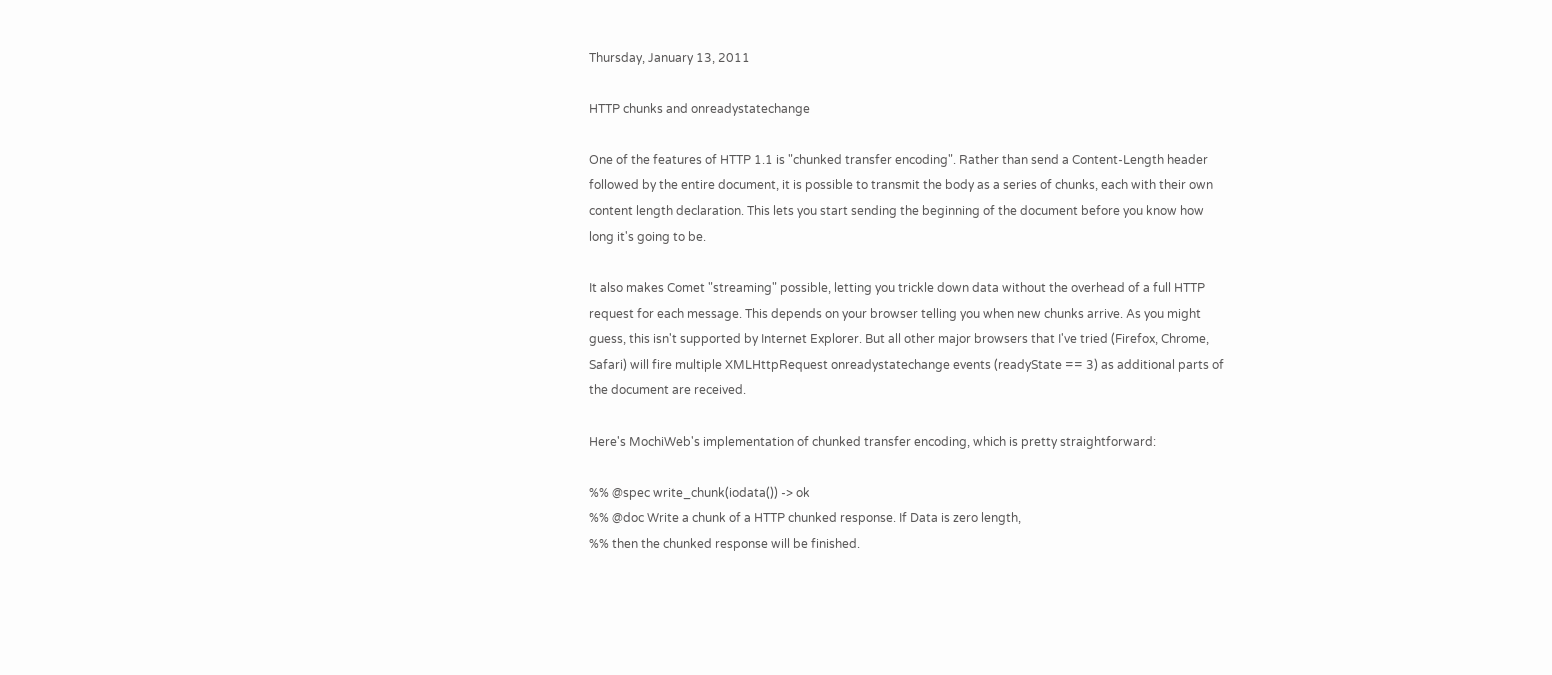Thursday, January 13, 2011

HTTP chunks and onreadystatechange

One of the features of HTTP 1.1 is "chunked transfer encoding". Rather than send a Content-Length header followed by the entire document, it is possible to transmit the body as a series of chunks, each with their own content length declaration. This lets you start sending the beginning of the document before you know how long it's going to be.

It also makes Comet "streaming" possible, letting you trickle down data without the overhead of a full HTTP request for each message. This depends on your browser telling you when new chunks arrive. As you might guess, this isn't supported by Internet Explorer. But all other major browsers that I've tried (Firefox, Chrome, Safari) will fire multiple XMLHttpRequest onreadystatechange events (readyState == 3) as additional parts of the document are received.

Here's MochiWeb's implementation of chunked transfer encoding, which is pretty straightforward:

%% @spec write_chunk(iodata()) -> ok
%% @doc Write a chunk of a HTTP chunked response. If Data is zero length,
%% then the chunked response will be finished.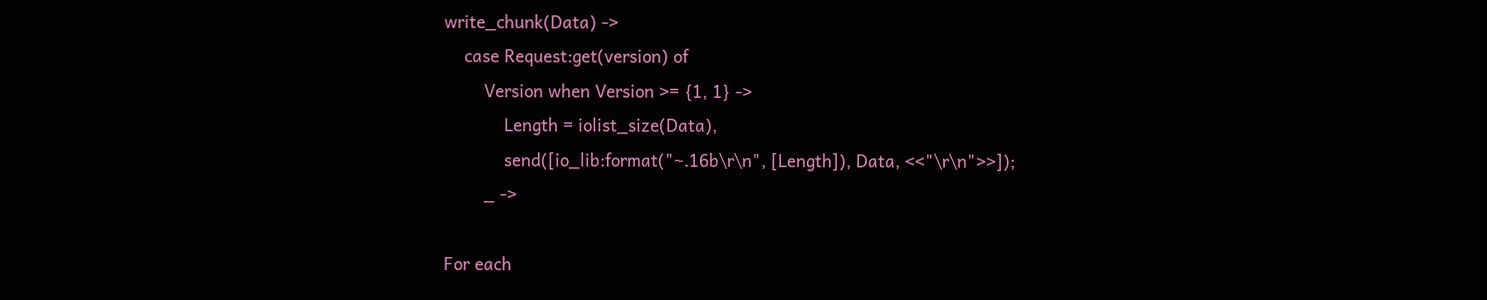write_chunk(Data) ->
    case Request:get(version) of
        Version when Version >= {1, 1} ->
            Length = iolist_size(Data),
            send([io_lib:format("~.16b\r\n", [Length]), Data, <<"\r\n">>]);
        _ ->

For each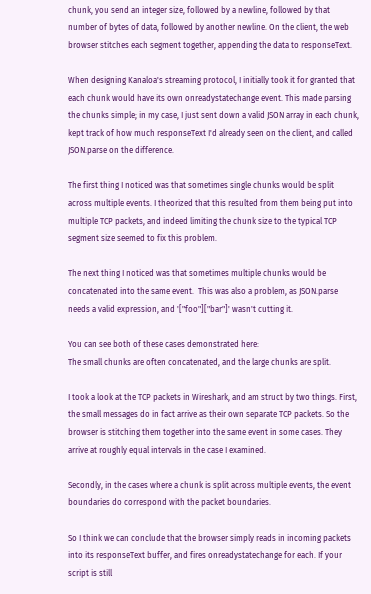chunk, you send an integer size, followed by a newline, followed by that number of bytes of data, followed by another newline. On the client, the web browser stitches each segment together, appending the data to responseText.

When designing Kanaloa's streaming protocol, I initially took it for granted that each chunk would have its own onreadystatechange event. This made parsing the chunks simple; in my case, I just sent down a valid JSON array in each chunk, kept track of how much responseText I'd already seen on the client, and called JSON.parse on the difference.

The first thing I noticed was that sometimes single chunks would be split across multiple events. I theorized that this resulted from them being put into multiple TCP packets, and indeed limiting the chunk size to the typical TCP segment size seemed to fix this problem.

The next thing I noticed was that sometimes multiple chunks would be concatenated into the same event.  This was also a problem, as JSON.parse needs a valid expression, and '["foo"]["bar"]' wasn't cutting it.

You can see both of these cases demonstrated here:
The small chunks are often concatenated, and the large chunks are split.

I took a look at the TCP packets in Wireshark, and am struct by two things. First, the small messages do in fact arrive as their own separate TCP packets. So the browser is stitching them together into the same event in some cases. They arrive at roughly equal intervals in the case I examined.

Secondly, in the cases where a chunk is split across multiple events, the event boundaries do correspond with the packet boundaries.

So I think we can conclude that the browser simply reads in incoming packets into its responseText buffer, and fires onreadystatechange for each. If your script is still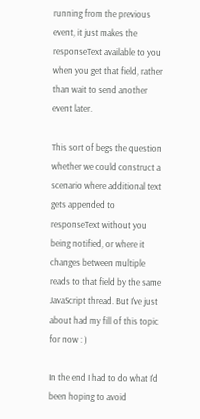running from the previous event, it just makes the responseText available to you when you get that field, rather than wait to send another event later.

This sort of begs the question whether we could construct a scenario where additional text gets appended to responseText without you being notified, or where it changes between multiple reads to that field by the same JavaScript thread. But I've just about had my fill of this topic for now : )

In the end I had to do what I'd been hoping to avoid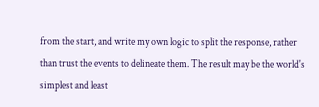from the start, and write my own logic to split the response, rather than trust the events to delineate them. The result may be the world's simplest and least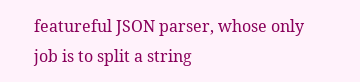featureful JSON parser, whose only job is to split a string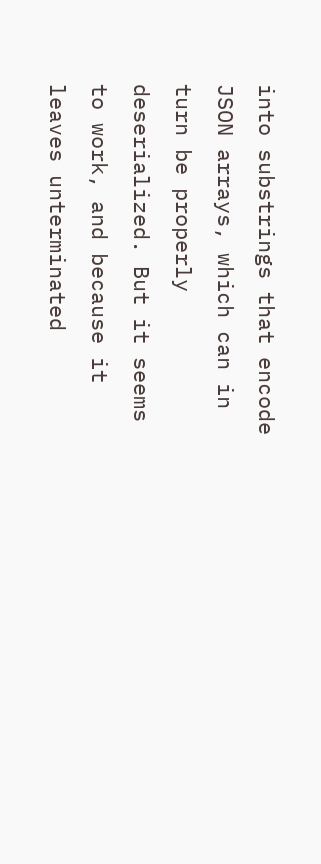into substrings that encode JSON arrays, which can in turn be properly deserialized. But it seems to work, and because it leaves unterminated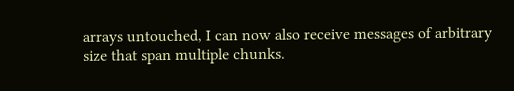arrays untouched, I can now also receive messages of arbitrary size that span multiple chunks.